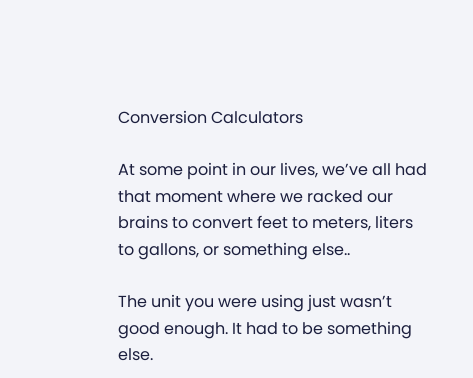Conversion Calculators

At some point in our lives, we’ve all had that moment where we racked our brains to convert feet to meters, liters to gallons, or something else..

The unit you were using just wasn’t good enough. It had to be something else.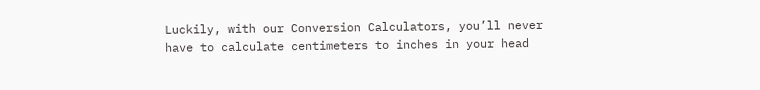Luckily, with our Conversion Calculators, you’ll never have to calculate centimeters to inches in your head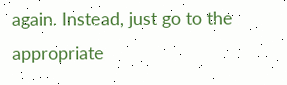again. Instead, just go to the appropriate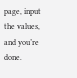page, input the values, and you’re done.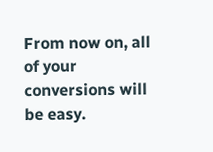From now on, all of your conversions will be easy.